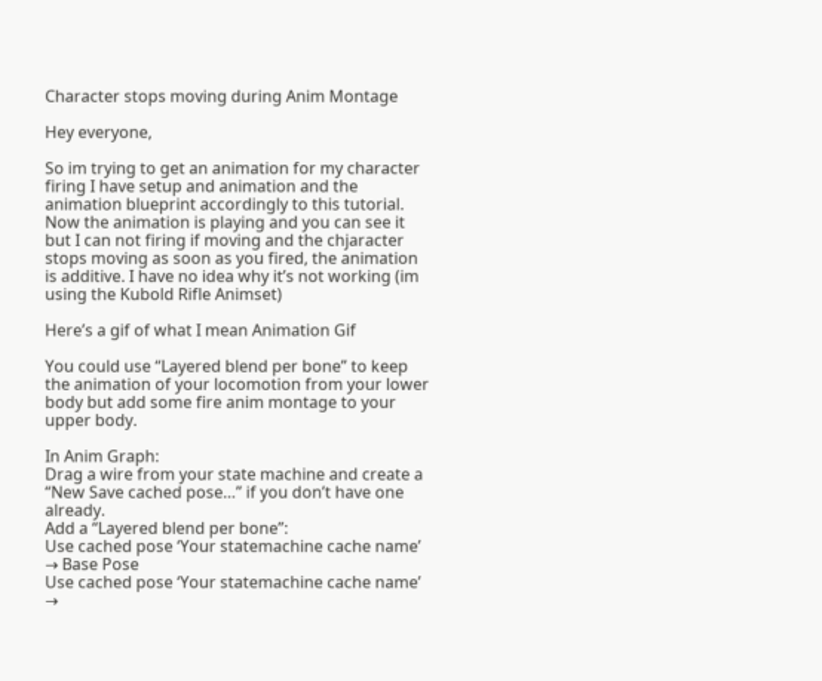Character stops moving during Anim Montage

Hey everyone,

So im trying to get an animation for my character firing I have setup and animation and the animation blueprint accordingly to this tutorial. Now the animation is playing and you can see it but I can not firing if moving and the chjaracter stops moving as soon as you fired, the animation is additive. I have no idea why it’s not working (im using the Kubold Rifle Animset)

Here’s a gif of what I mean Animation Gif

You could use “Layered blend per bone” to keep the animation of your locomotion from your lower body but add some fire anim montage to your upper body.

In Anim Graph:
Drag a wire from your state machine and create a “New Save cached pose…” if you don’t have one already.
Add a “Layered blend per bone”:
Use cached pose ‘Your statemachine cache name’ → Base Pose
Use cached pose ‘Your statemachine cache name’ →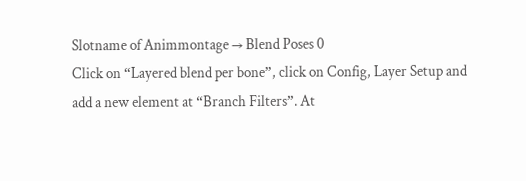Slotname of Animmontage → Blend Poses 0
Click on “Layered blend per bone”, click on Config, Layer Setup and add a new element at “Branch Filters”. At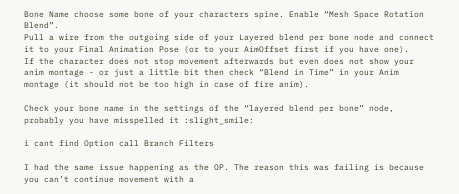Bone Name choose some bone of your characters spine. Enable “Mesh Space Rotation Blend”.
Pull a wire from the outgoing side of your Layered blend per bone node and connect it to your Final Animation Pose (or to your AimOffset first if you have one).
If the character does not stop movement afterwards but even does not show your anim montage - or just a little bit then check “Blend in Time” in your Anim montage (it should not be too high in case of fire anim).

Check your bone name in the settings of the “layered blend per bone” node, probably you have misspelled it :slight_smile:

i cant find Option call Branch Filters

I had the same issue happening as the OP. The reason this was failing is because you can’t continue movement with a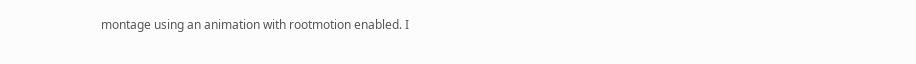montage using an animation with rootmotion enabled. I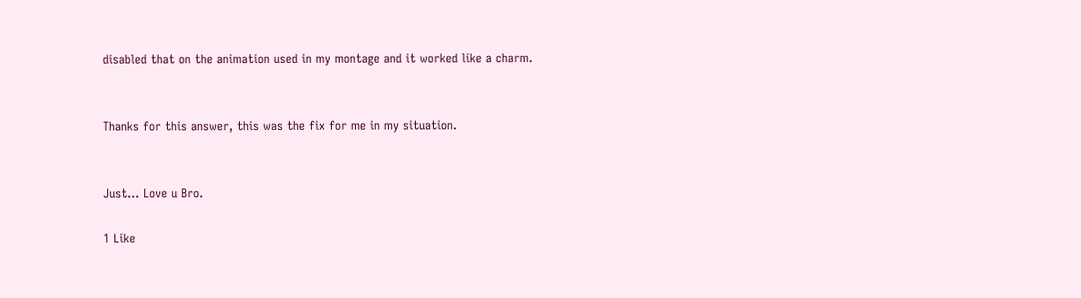disabled that on the animation used in my montage and it worked like a charm.


Thanks for this answer, this was the fix for me in my situation.


Just… Love u Bro.

1 Like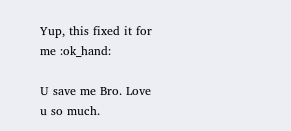Yup, this fixed it for me :ok_hand:

U save me Bro. Love u so much.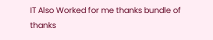IT Also Worked for me thanks bundle of thanks